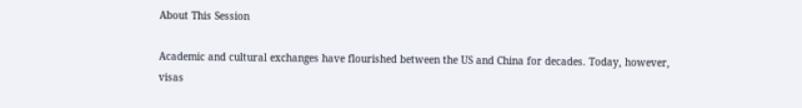About This Session

Academic and cultural exchanges have flourished between the US and China for decades. Today, however, visas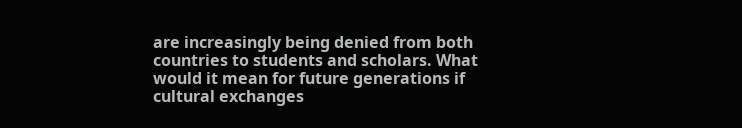are increasingly being denied from both countries to students and scholars. What would it mean for future generations if cultural exchanges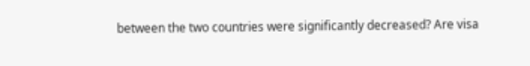between the two countries were significantly decreased? Are visa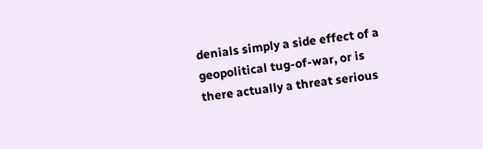denials simply a side effect of a geopolitical tug-of-war, or is there actually a threat serious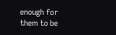enough for them to be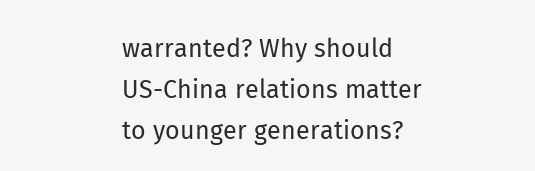warranted? Why should US-China relations matter to younger generations?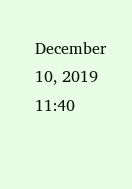December 10, 2019
11:40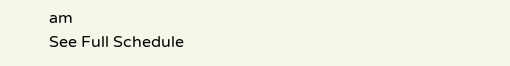am
See Full Schedule